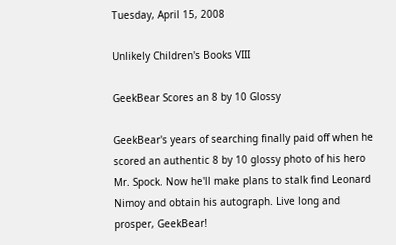Tuesday, April 15, 2008

Unlikely Children's Books VIII

GeekBear Scores an 8 by 10 Glossy

GeekBear's years of searching finally paid off when he scored an authentic 8 by 10 glossy photo of his hero Mr. Spock. Now he'll make plans to stalk find Leonard Nimoy and obtain his autograph. Live long and prosper, GeekBear!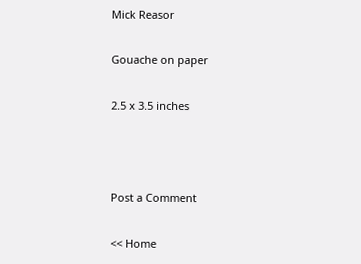Mick Reasor

Gouache on paper

2.5 x 3.5 inches



Post a Comment

<< Home